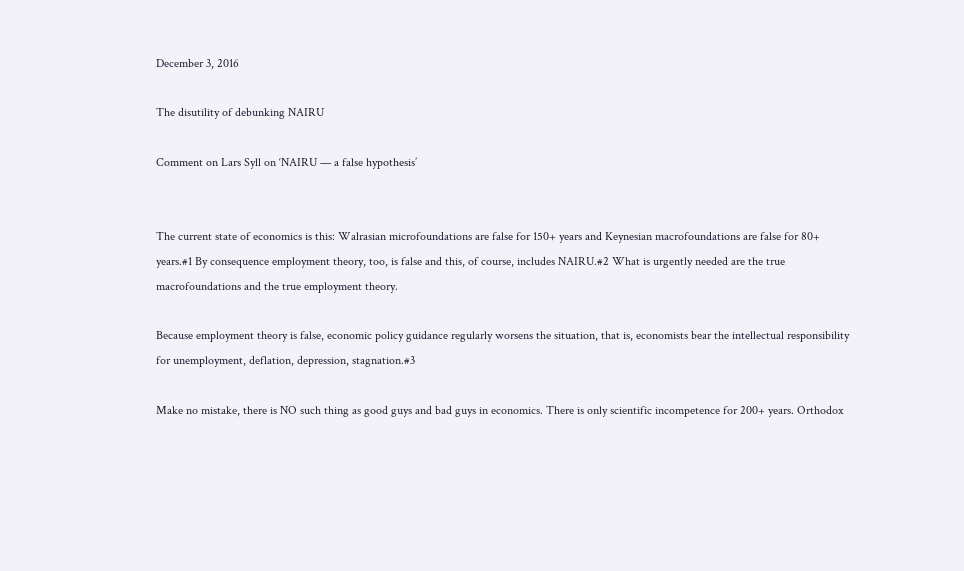December 3, 2016

The disutility of debunking NAIRU

Comment on Lars Syll on ‘NAIRU — a false hypothesis’


The current state of economics is this: Walrasian microfoundations are false for 150+ years and Keynesian macrofoundations are false for 80+ years.#1 By consequence employment theory, too, is false and this, of course, includes NAIRU.#2 What is urgently needed are the true macrofoundations and the true employment theory.

Because employment theory is false, economic policy guidance regularly worsens the situation, that is, economists bear the intellectual responsibility for unemployment, deflation, depression, stagnation.#3

Make no mistake, there is NO such thing as good guys and bad guys in economics. There is only scientific incompetence for 200+ years. Orthodox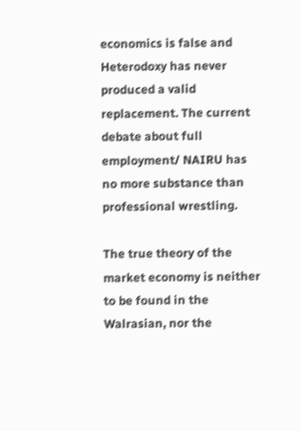economics is false and Heterodoxy has never produced a valid replacement. The current debate about full employment/ NAIRU has no more substance than professional wrestling.

The true theory of the market economy is neither to be found in the Walrasian, nor the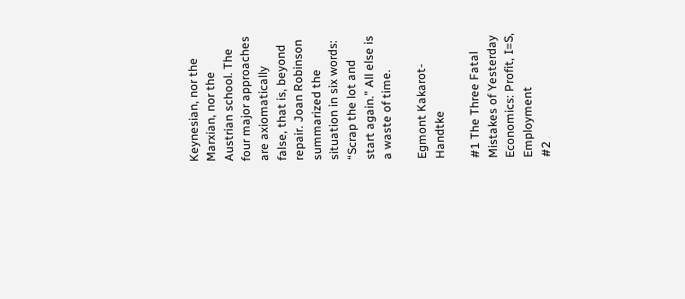Keynesian, nor the Marxian, nor the Austrian school. The four major approaches are axiomatically false, that is, beyond repair. Joan Robinson summarized the situation in six words: “Scrap the lot and start again.” All else is a waste of time.

Egmont Kakarot-Handtke

#1 The Three Fatal Mistakes of Yesterday Economics: Profit, I=S, Employment
#2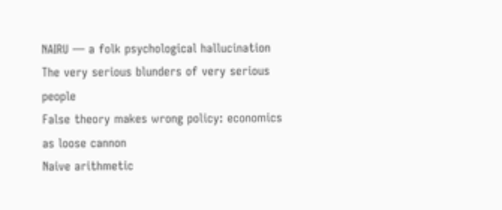NAIRU ― a folk psychological hallucination
The very serious blunders of very serious people
False theory makes wrong policy: economics as loose cannon
Naive arithmetic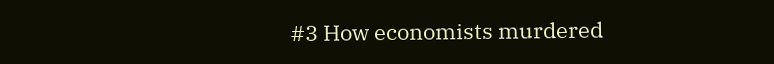#3 How economists murdered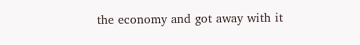the economy and got away with it